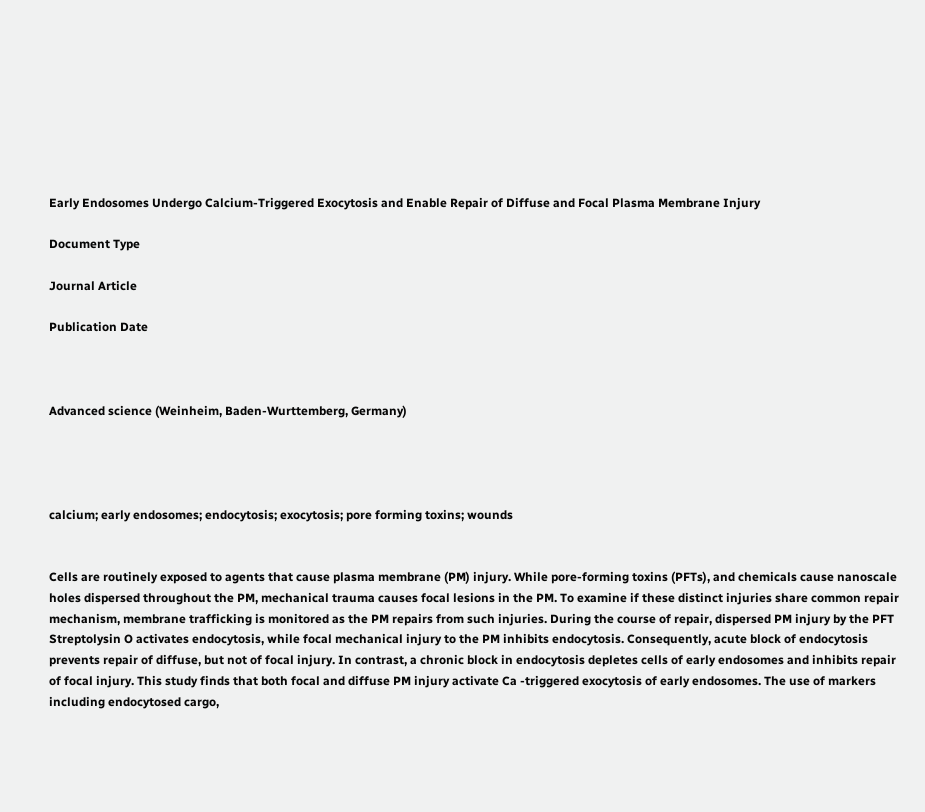Early Endosomes Undergo Calcium-Triggered Exocytosis and Enable Repair of Diffuse and Focal Plasma Membrane Injury

Document Type

Journal Article

Publication Date



Advanced science (Weinheim, Baden-Wurttemberg, Germany)




calcium; early endosomes; endocytosis; exocytosis; pore forming toxins; wounds


Cells are routinely exposed to agents that cause plasma membrane (PM) injury. While pore-forming toxins (PFTs), and chemicals cause nanoscale holes dispersed throughout the PM, mechanical trauma causes focal lesions in the PM. To examine if these distinct injuries share common repair mechanism, membrane trafficking is monitored as the PM repairs from such injuries. During the course of repair, dispersed PM injury by the PFT Streptolysin O activates endocytosis, while focal mechanical injury to the PM inhibits endocytosis. Consequently, acute block of endocytosis prevents repair of diffuse, but not of focal injury. In contrast, a chronic block in endocytosis depletes cells of early endosomes and inhibits repair of focal injury. This study finds that both focal and diffuse PM injury activate Ca -triggered exocytosis of early endosomes. The use of markers including endocytosed cargo,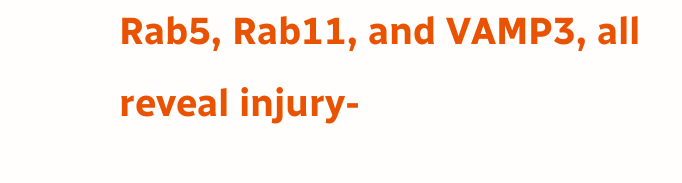Rab5, Rab11, and VAMP3, all reveal injury-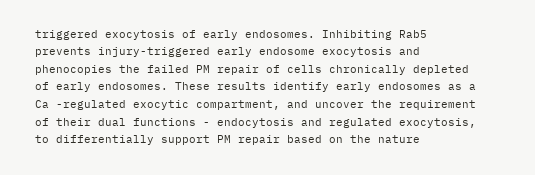triggered exocytosis of early endosomes. Inhibiting Rab5 prevents injury-triggered early endosome exocytosis and phenocopies the failed PM repair of cells chronically depleted of early endosomes. These results identify early endosomes as a Ca -regulated exocytic compartment, and uncover the requirement of their dual functions - endocytosis and regulated exocytosis, to differentially support PM repair based on the nature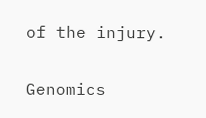of the injury.


Genomics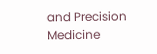and Precision Medicine